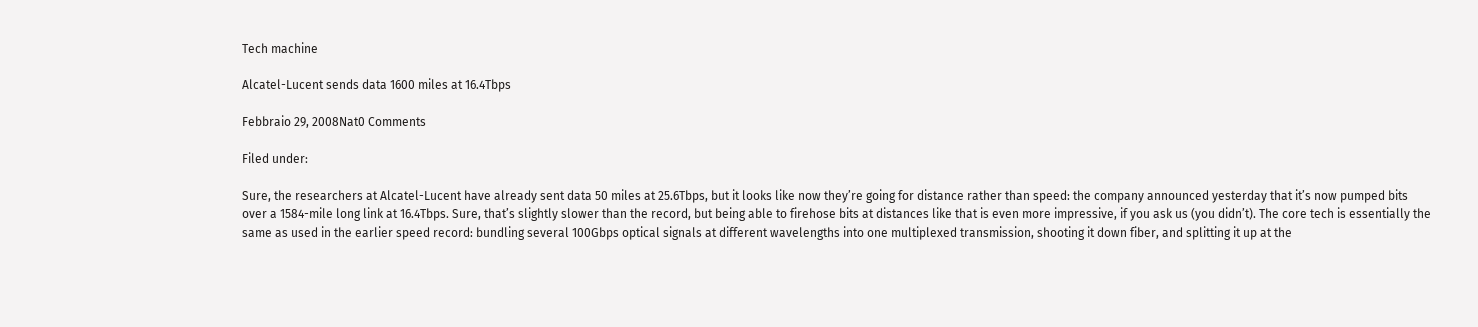Tech machine

Alcatel-Lucent sends data 1600 miles at 16.4Tbps

Febbraio 29, 2008Nat0 Comments

Filed under:

Sure, the researchers at Alcatel-Lucent have already sent data 50 miles at 25.6Tbps, but it looks like now they’re going for distance rather than speed: the company announced yesterday that it’s now pumped bits over a 1584-mile long link at 16.4Tbps. Sure, that’s slightly slower than the record, but being able to firehose bits at distances like that is even more impressive, if you ask us (you didn’t). The core tech is essentially the same as used in the earlier speed record: bundling several 100Gbps optical signals at different wavelengths into one multiplexed transmission, shooting it down fiber, and splitting it up at the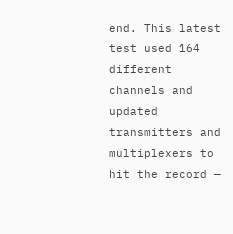end. This latest test used 164 different channels and updated transmitters and multiplexers to hit the record —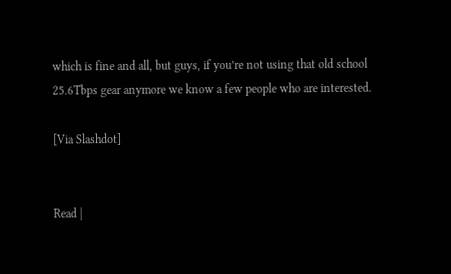which is fine and all, but guys, if you’re not using that old school 25.6Tbps gear anymore we know a few people who are interested.

[Via Slashdot]


Read |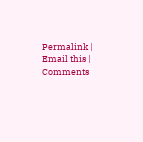Permalink | Email this | Comments